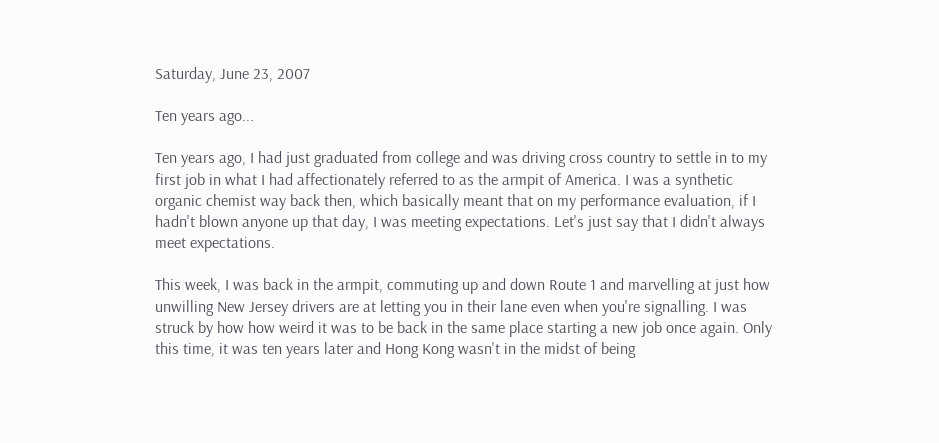Saturday, June 23, 2007

Ten years ago...

Ten years ago, I had just graduated from college and was driving cross country to settle in to my first job in what I had affectionately referred to as the armpit of America. I was a synthetic organic chemist way back then, which basically meant that on my performance evaluation, if I hadn't blown anyone up that day, I was meeting expectations. Let's just say that I didn't always meet expectations.

This week, I was back in the armpit, commuting up and down Route 1 and marvelling at just how unwilling New Jersey drivers are at letting you in their lane even when you're signalling. I was struck by how how weird it was to be back in the same place starting a new job once again. Only this time, it was ten years later and Hong Kong wasn't in the midst of being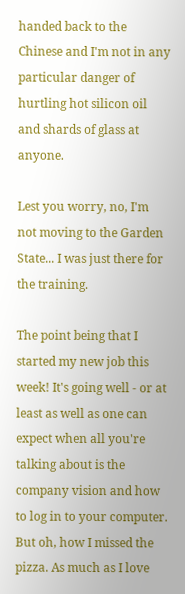handed back to the Chinese and I'm not in any particular danger of hurtling hot silicon oil and shards of glass at anyone.

Lest you worry, no, I'm not moving to the Garden State... I was just there for the training.

The point being that I started my new job this week! It's going well - or at least as well as one can expect when all you're talking about is the company vision and how to log in to your computer. But oh, how I missed the pizza. As much as I love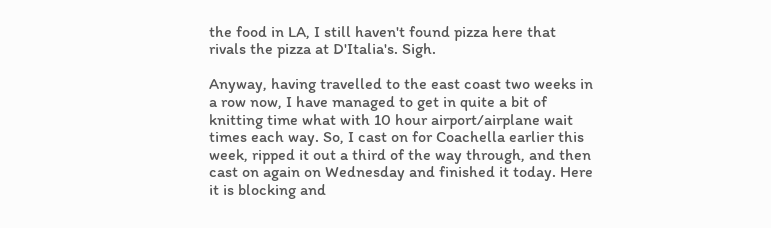the food in LA, I still haven't found pizza here that rivals the pizza at D'Italia's. Sigh.

Anyway, having travelled to the east coast two weeks in a row now, I have managed to get in quite a bit of knitting time what with 10 hour airport/airplane wait times each way. So, I cast on for Coachella earlier this week, ripped it out a third of the way through, and then cast on again on Wednesday and finished it today. Here it is blocking and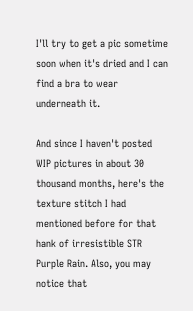I'll try to get a pic sometime soon when it's dried and I can find a bra to wear underneath it.

And since I haven't posted WIP pictures in about 30 thousand months, here's the texture stitch I had mentioned before for that hank of irresistible STR Purple Rain. Also, you may notice that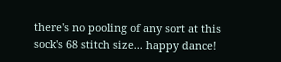there's no pooling of any sort at this sock's 68 stitch size... happy dance!